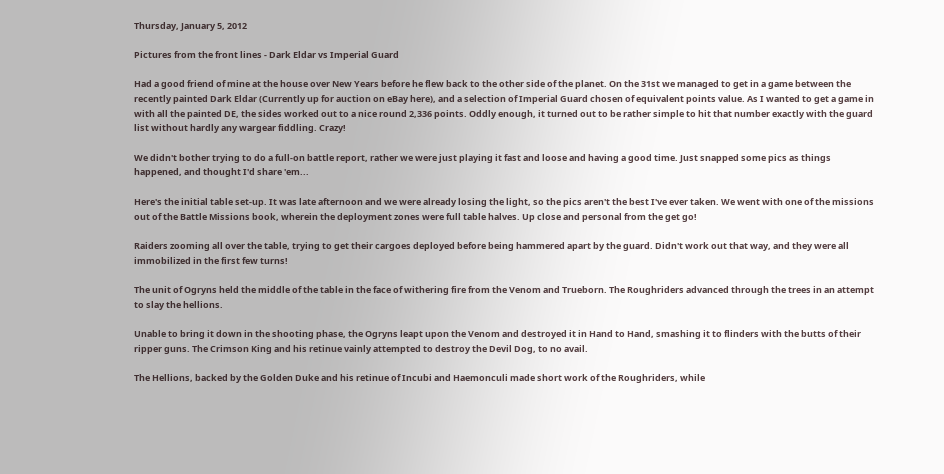Thursday, January 5, 2012

Pictures from the front lines - Dark Eldar vs Imperial Guard

Had a good friend of mine at the house over New Years before he flew back to the other side of the planet. On the 31st we managed to get in a game between the recently painted Dark Eldar (Currently up for auction on eBay here), and a selection of Imperial Guard chosen of equivalent points value. As I wanted to get a game in with all the painted DE, the sides worked out to a nice round 2,336 points. Oddly enough, it turned out to be rather simple to hit that number exactly with the guard list without hardly any wargear fiddling. Crazy!

We didn't bother trying to do a full-on battle report, rather we were just playing it fast and loose and having a good time. Just snapped some pics as things happened, and thought I'd share 'em...

Here's the initial table set-up. It was late afternoon and we were already losing the light, so the pics aren't the best I've ever taken. We went with one of the missions out of the Battle Missions book, wherein the deployment zones were full table halves. Up close and personal from the get go!

Raiders zooming all over the table, trying to get their cargoes deployed before being hammered apart by the guard. Didn't work out that way, and they were all immobilized in the first few turns!

The unit of Ogryns held the middle of the table in the face of withering fire from the Venom and Trueborn. The Roughriders advanced through the trees in an attempt to slay the hellions.

Unable to bring it down in the shooting phase, the Ogryns leapt upon the Venom and destroyed it in Hand to Hand, smashing it to flinders with the butts of their ripper guns. The Crimson King and his retinue vainly attempted to destroy the Devil Dog, to no avail.

The Hellions, backed by the Golden Duke and his retinue of Incubi and Haemonculi made short work of the Roughriders, while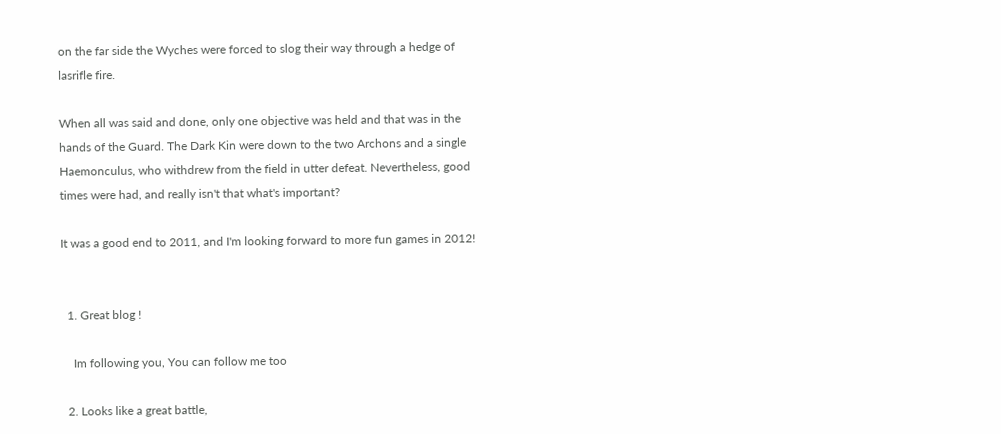on the far side the Wyches were forced to slog their way through a hedge of lasrifle fire.

When all was said and done, only one objective was held and that was in the hands of the Guard. The Dark Kin were down to the two Archons and a single Haemonculus, who withdrew from the field in utter defeat. Nevertheless, good times were had, and really isn't that what's important?

It was a good end to 2011, and I'm looking forward to more fun games in 2012!


  1. Great blog !

    Im following you, You can follow me too

  2. Looks like a great battle,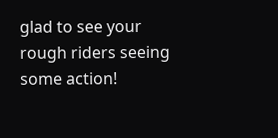glad to see your rough riders seeing some action!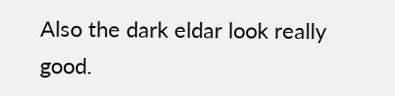Also the dark eldar look really good.